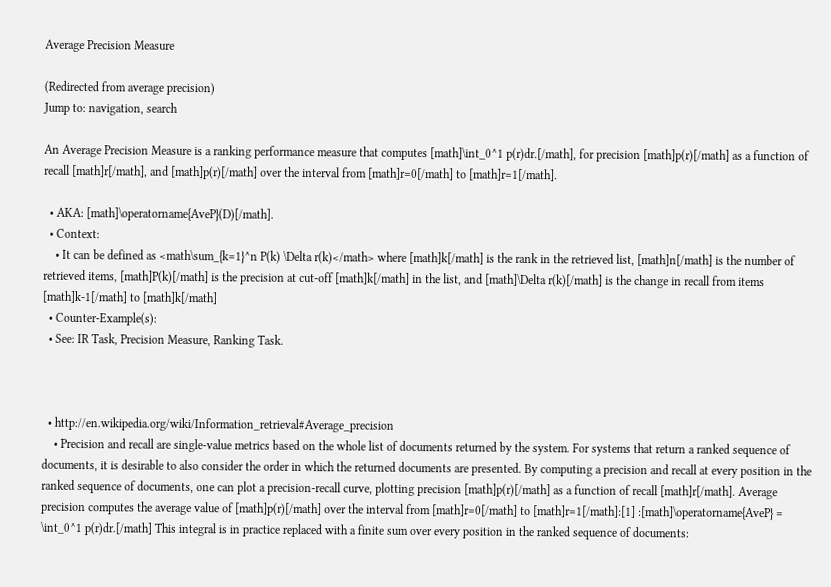Average Precision Measure

(Redirected from average precision)
Jump to: navigation, search

An Average Precision Measure is a ranking performance measure that computes [math]\int_0^1 p(r)dr.[/math], for precision [math]p(r)[/math] as a function of recall [math]r[/math], and [math]p(r)[/math] over the interval from [math]r=0[/math] to [math]r=1[/math].

  • AKA: [math]\operatorname{AveP}(D)[/math].
  • Context:
    • It can be defined as <math\sum_{k=1}^n P(k) \Delta r(k)</math> where [math]k[/math] is the rank in the retrieved list, [math]n[/math] is the number of retrieved items, [math]P(k)[/math] is the precision at cut-off [math]k[/math] in the list, and [math]\Delta r(k)[/math] is the change in recall from items [math]k-1[/math] to [math]k[/math]
  • Counter-Example(s):
  • See: IR Task, Precision Measure, Ranking Task.



  • http://en.wikipedia.org/wiki/Information_retrieval#Average_precision
    • Precision and recall are single-value metrics based on the whole list of documents returned by the system. For systems that return a ranked sequence of documents, it is desirable to also consider the order in which the returned documents are presented. By computing a precision and recall at every position in the ranked sequence of documents, one can plot a precision-recall curve, plotting precision [math]p(r)[/math] as a function of recall [math]r[/math]. Average precision computes the average value of [math]p(r)[/math] over the interval from [math]r=0[/math] to [math]r=1[/math]:[1] :[math]\operatorname{AveP} = \int_0^1 p(r)dr.[/math] This integral is in practice replaced with a finite sum over every position in the ranked sequence of documents: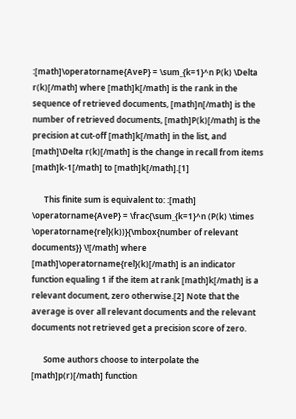:[math]\operatorname{AveP} = \sum_{k=1}^n P(k) \Delta r(k)[/math] where [math]k[/math] is the rank in the sequence of retrieved documents, [math]n[/math] is the number of retrieved documents, [math]P(k)[/math] is the precision at cut-off [math]k[/math] in the list, and [math]\Delta r(k)[/math] is the change in recall from items [math]k-1[/math] to [math]k[/math].[1]

      This finite sum is equivalent to: :[math] \operatorname{AveP} = \frac{\sum_{k=1}^n (P(k) \times \operatorname{rel}(k))}{\mbox{number of relevant documents}} \![/math] where [math]\operatorname{rel}(k)[/math] is an indicator function equaling 1 if the item at rank [math]k[/math] is a relevant document, zero otherwise.[2] Note that the average is over all relevant documents and the relevant documents not retrieved get a precision score of zero.

      Some authors choose to interpolate the [math]p(r)[/math] function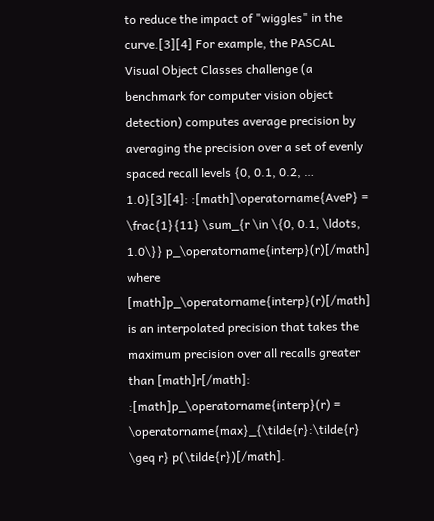to reduce the impact of "wiggles" in the curve.[3][4] For example, the PASCAL Visual Object Classes challenge (a benchmark for computer vision object detection) computes average precision by averaging the precision over a set of evenly spaced recall levels {0, 0.1, 0.2, … 1.0}[3][4]: :[math]\operatorname{AveP} = \frac{1}{11} \sum_{r \in \{0, 0.1, \ldots, 1.0\}} p_\operatorname{interp}(r)[/math] where [math]p_\operatorname{interp}(r)[/math] is an interpolated precision that takes the maximum precision over all recalls greater than [math]r[/math]: :[math]p_\operatorname{interp}(r) = \operatorname{max}_{\tilde{r}:\tilde{r} \geq r} p(\tilde{r})[/math].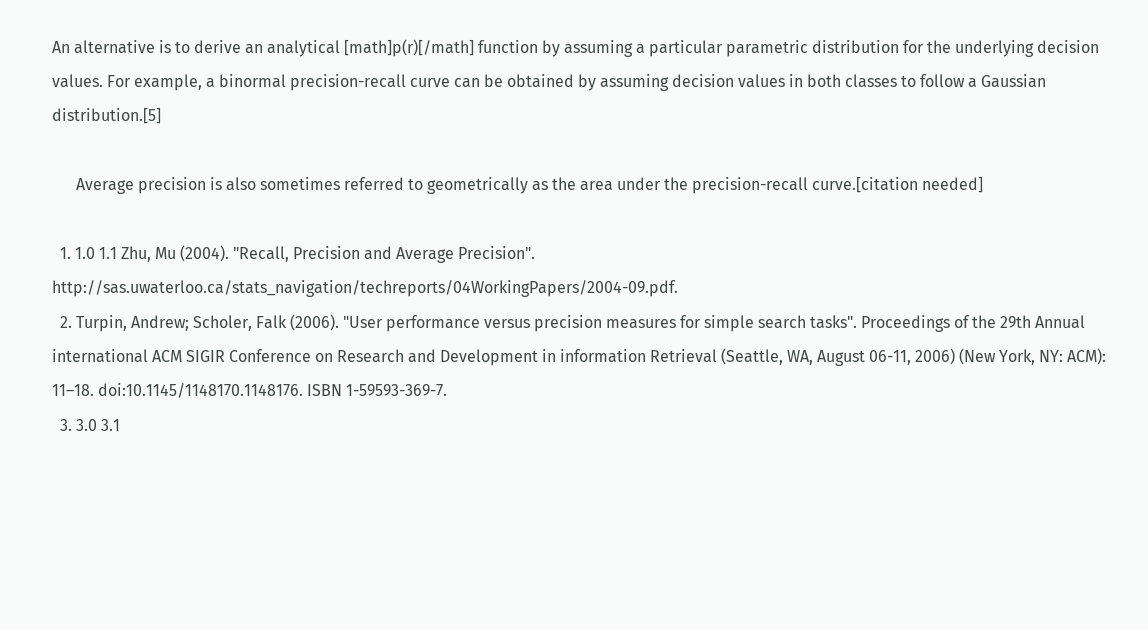An alternative is to derive an analytical [math]p(r)[/math] function by assuming a particular parametric distribution for the underlying decision values. For example, a binormal precision-recall curve can be obtained by assuming decision values in both classes to follow a Gaussian distribution.[5]

      Average precision is also sometimes referred to geometrically as the area under the precision-recall curve.[citation needed]

  1. 1.0 1.1 Zhu, Mu (2004). "Recall, Precision and Average Precision". http://sas.uwaterloo.ca/stats_navigation/techreports/04WorkingPapers/2004-09.pdf.
  2. Turpin, Andrew; Scholer, Falk (2006). "User performance versus precision measures for simple search tasks". Proceedings of the 29th Annual international ACM SIGIR Conference on Research and Development in information Retrieval (Seattle, WA, August 06-11, 2006) (New York, NY: ACM): 11–18. doi:10.1145/1148170.1148176. ISBN 1-59593-369-7.
  3. 3.0 3.1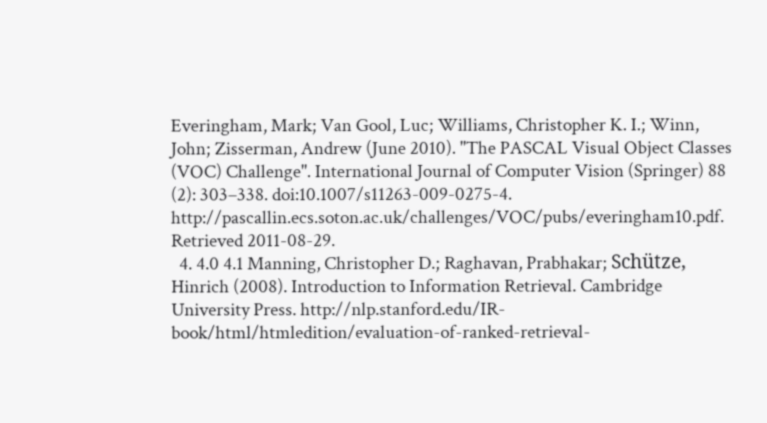Everingham, Mark; Van Gool, Luc; Williams, Christopher K. I.; Winn, John; Zisserman, Andrew (June 2010). "The PASCAL Visual Object Classes (VOC) Challenge". International Journal of Computer Vision (Springer) 88 (2): 303–338. doi:10.1007/s11263-009-0275-4. http://pascallin.ecs.soton.ac.uk/challenges/VOC/pubs/everingham10.pdf. Retrieved 2011-08-29.
  4. 4.0 4.1 Manning, Christopher D.; Raghavan, Prabhakar; Schütze, Hinrich (2008). Introduction to Information Retrieval. Cambridge University Press. http://nlp.stanford.edu/IR-book/html/htmledition/evaluation-of-ranked-retrieval-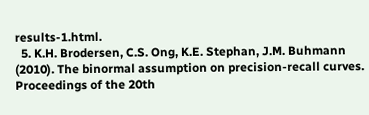results-1.html.
  5. K.H. Brodersen, C.S. Ong, K.E. Stephan, J.M. Buhmann (2010). The binormal assumption on precision-recall curves. Proceedings of the 20th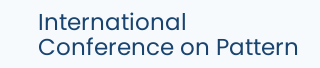International Conference on Pattern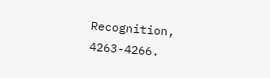Recognition, 4263-4266.